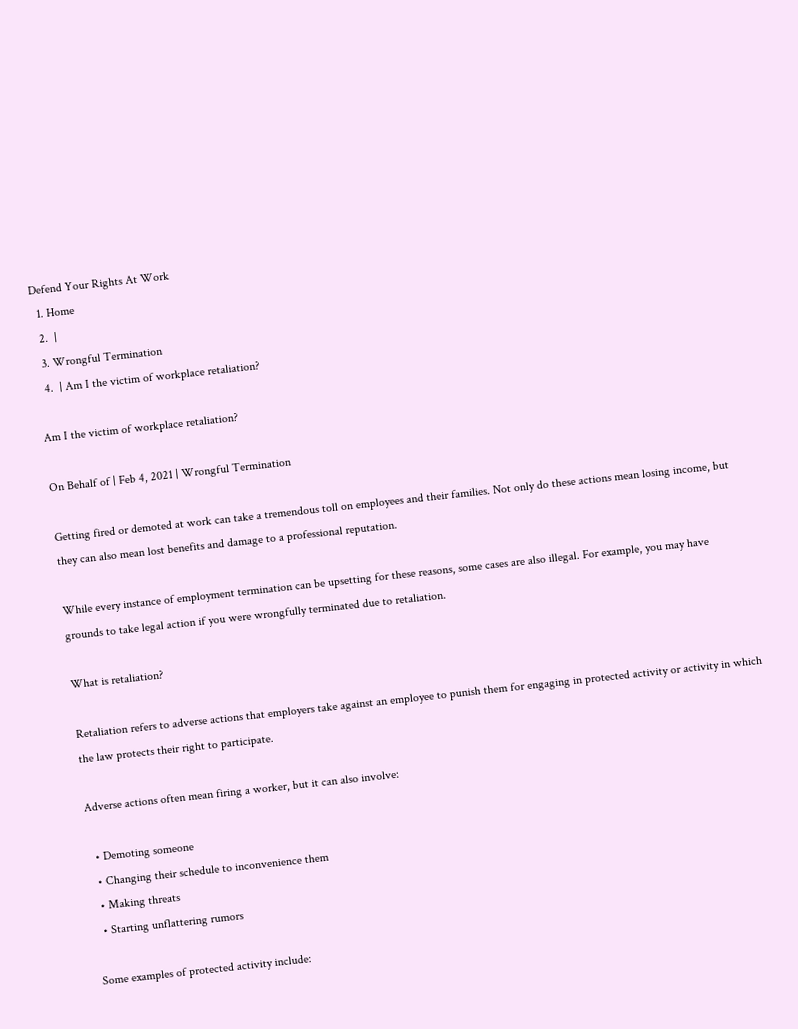Defend Your Rights At Work
  1. Home
  2.  |
  3. Wrongful Termination
  4.  | Am I the victim of workplace retaliation?

Am I the victim of workplace retaliation?

On Behalf of | Feb 4, 2021 | Wrongful Termination

Getting fired or demoted at work can take a tremendous toll on employees and their families. Not only do these actions mean losing income, but they can also mean lost benefits and damage to a professional reputation.

While every instance of employment termination can be upsetting for these reasons, some cases are also illegal. For example, you may have grounds to take legal action if you were wrongfully terminated due to retaliation.

What is retaliation?

Retaliation refers to adverse actions that employers take against an employee to punish them for engaging in protected activity or activity in which the law protects their right to participate.

Adverse actions often mean firing a worker, but it can also involve:

  • Demoting someone
  • Changing their schedule to inconvenience them
  • Making threats
  • Starting unflattering rumors

Some examples of protected activity include: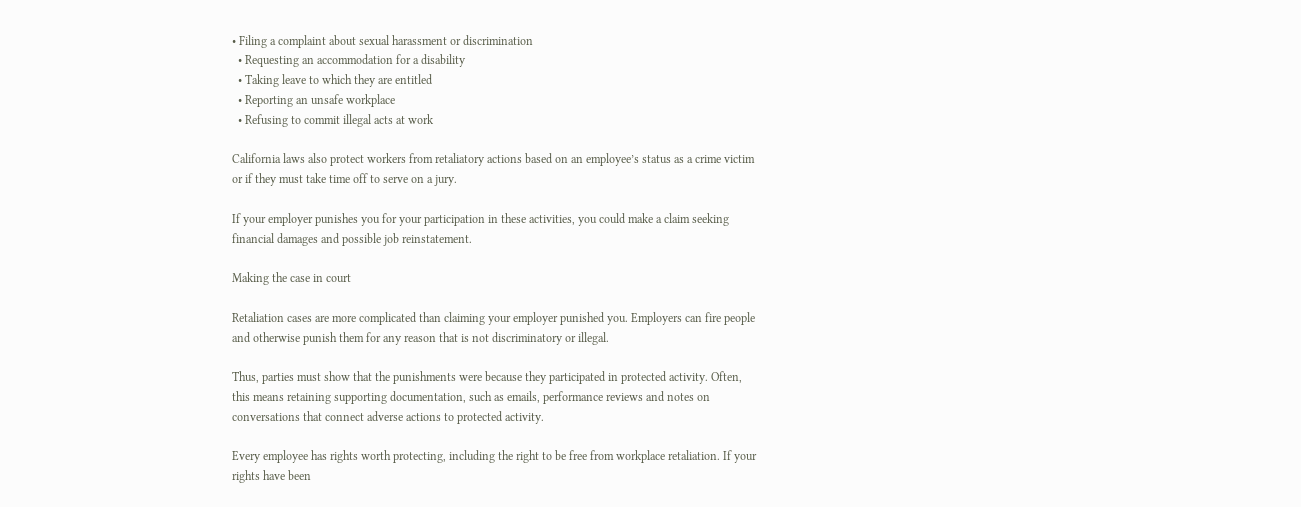• Filing a complaint about sexual harassment or discrimination
  • Requesting an accommodation for a disability
  • Taking leave to which they are entitled
  • Reporting an unsafe workplace
  • Refusing to commit illegal acts at work

California laws also protect workers from retaliatory actions based on an employee’s status as a crime victim or if they must take time off to serve on a jury.

If your employer punishes you for your participation in these activities, you could make a claim seeking financial damages and possible job reinstatement.

Making the case in court

Retaliation cases are more complicated than claiming your employer punished you. Employers can fire people and otherwise punish them for any reason that is not discriminatory or illegal.

Thus, parties must show that the punishments were because they participated in protected activity. Often, this means retaining supporting documentation, such as emails, performance reviews and notes on conversations that connect adverse actions to protected activity.

Every employee has rights worth protecting, including the right to be free from workplace retaliation. If your rights have been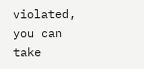violated, you can take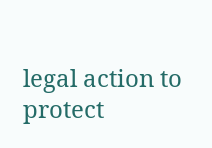legal action to protect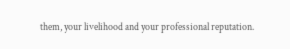them, your livelihood and your professional reputation.